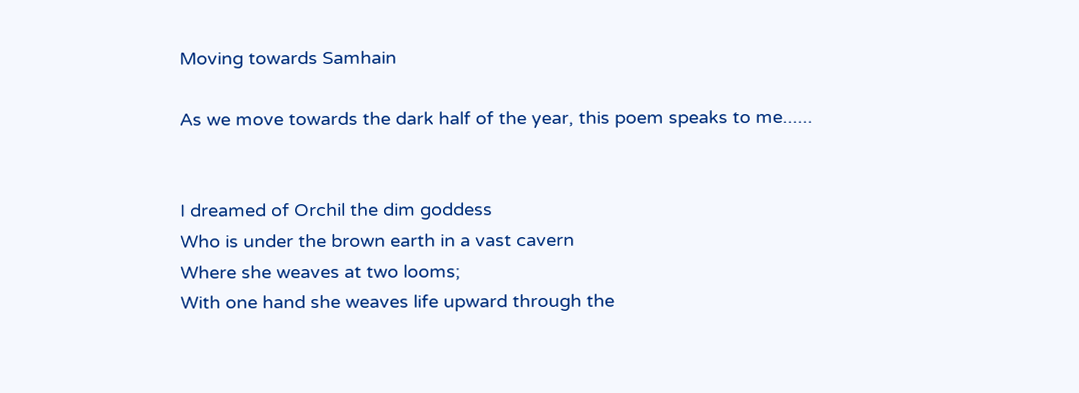Moving towards Samhain

As we move towards the dark half of the year, this poem speaks to me......


I dreamed of Orchil the dim goddess
Who is under the brown earth in a vast cavern
Where she weaves at two looms;
With one hand she weaves life upward through the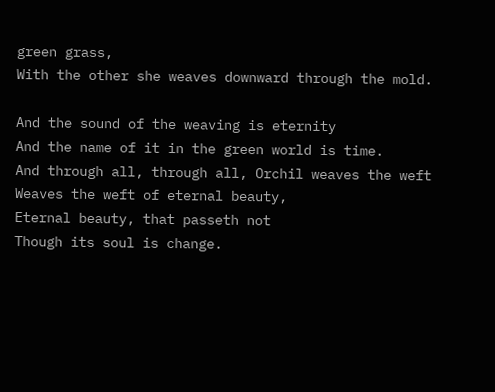green grass,
With the other she weaves downward through the mold.

And the sound of the weaving is eternity
And the name of it in the green world is time.
And through all, through all, Orchil weaves the weft
Weaves the weft of eternal beauty,
Eternal beauty, that passeth not
Though its soul is change.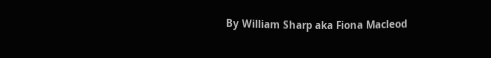By William Sharp aka Fiona Macleod